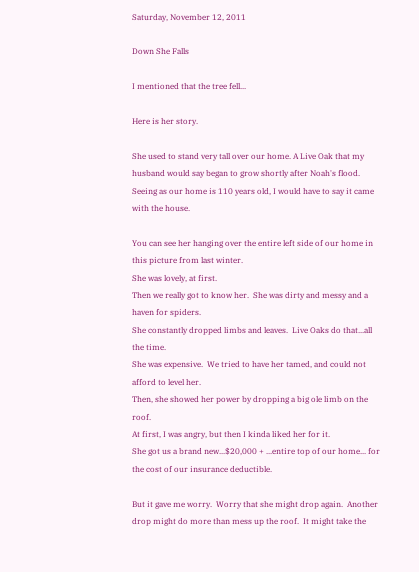Saturday, November 12, 2011

Down She Falls

I mentioned that the tree fell...

Here is her story.

She used to stand very tall over our home. A Live Oak that my husband would say began to grow shortly after Noah's flood.  Seeing as our home is 110 years old, I would have to say it came with the house.

You can see her hanging over the entire left side of our home in this picture from last winter.
She was lovely, at first.
Then we really got to know her.  She was dirty and messy and a haven for spiders.
She constantly dropped limbs and leaves.  Live Oaks do that...all the time.
She was expensive.  We tried to have her tamed, and could not afford to level her.
Then, she showed her power by dropping a big ole limb on the roof.
At first, I was angry, but then I kinda liked her for it.
She got us a brand new...$20,000 + ...entire top of our home... for the cost of our insurance deductible.

But it gave me worry.  Worry that she might drop again.  Another drop might do more than mess up the roof.  It might take the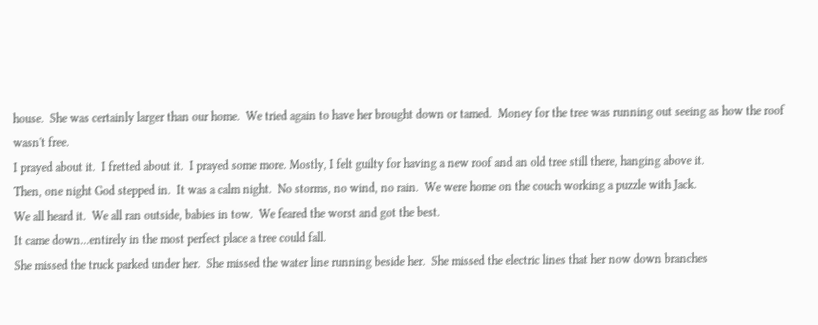house.  She was certainly larger than our home.  We tried again to have her brought down or tamed.  Money for the tree was running out seeing as how the roof wasn't free.
I prayed about it.  I fretted about it.  I prayed some more. Mostly, I felt guilty for having a new roof and an old tree still there, hanging above it.
Then, one night God stepped in.  It was a calm night.  No storms, no wind, no rain.  We were home on the couch working a puzzle with Jack.
We all heard it.  We all ran outside, babies in tow.  We feared the worst and got the best.
It came down...entirely in the most perfect place a tree could fall.
She missed the truck parked under her.  She missed the water line running beside her.  She missed the electric lines that her now down branches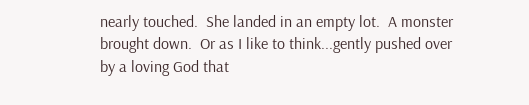nearly touched.  She landed in an empty lot.  A monster brought down.  Or as I like to think...gently pushed over by a loving God that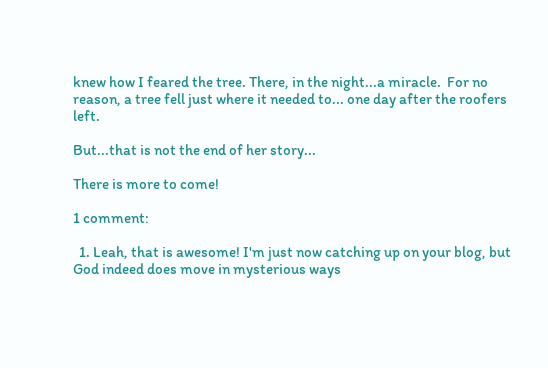knew how I feared the tree. There, in the night...a miracle.  For no reason, a tree fell just where it needed to... one day after the roofers left.

But...that is not the end of her story...

There is more to come!

1 comment:

  1. Leah, that is awesome! I'm just now catching up on your blog, but God indeed does move in mysterious ways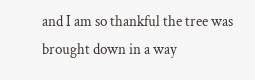and I am so thankful the tree was brought down in a way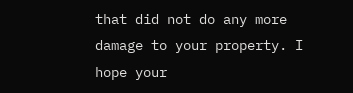that did not do any more damage to your property. I hope your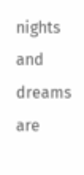nights and dreams are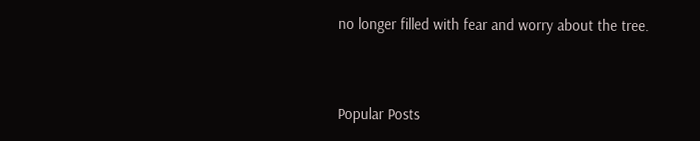no longer filled with fear and worry about the tree.



Popular Posts